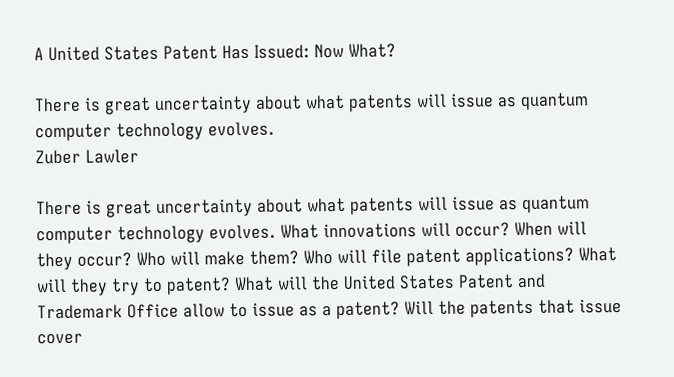A United States Patent Has Issued: Now What?

There is great uncertainty about what patents will issue as quantum computer technology evolves.
Zuber Lawler

There is great uncertainty about what patents will issue as quantum computer technology evolves. What innovations will occur? When will they occur? Who will make them? Who will file patent applications? What will they try to patent? What will the United States Patent and Trademark Office allow to issue as a patent? Will the patents that issue cover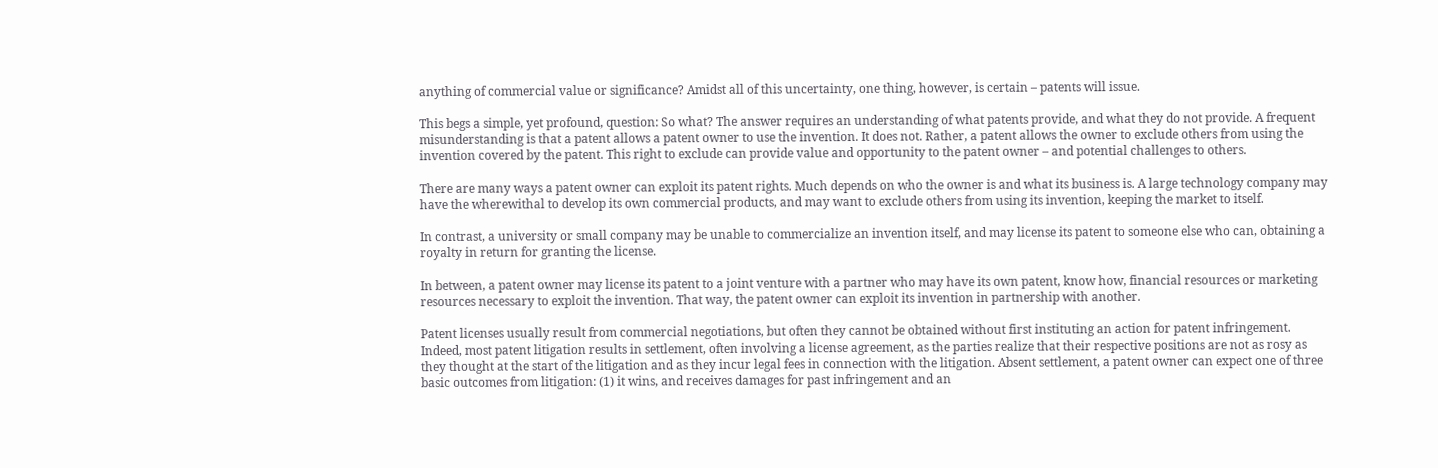anything of commercial value or significance? Amidst all of this uncertainty, one thing, however, is certain – patents will issue.

This begs a simple, yet profound, question: So what? The answer requires an understanding of what patents provide, and what they do not provide. A frequent misunderstanding is that a patent allows a patent owner to use the invention. It does not. Rather, a patent allows the owner to exclude others from using the invention covered by the patent. This right to exclude can provide value and opportunity to the patent owner – and potential challenges to others.

There are many ways a patent owner can exploit its patent rights. Much depends on who the owner is and what its business is. A large technology company may have the wherewithal to develop its own commercial products, and may want to exclude others from using its invention, keeping the market to itself.

In contrast, a university or small company may be unable to commercialize an invention itself, and may license its patent to someone else who can, obtaining a royalty in return for granting the license.

In between, a patent owner may license its patent to a joint venture with a partner who may have its own patent, know how, financial resources or marketing resources necessary to exploit the invention. That way, the patent owner can exploit its invention in partnership with another.

Patent licenses usually result from commercial negotiations, but often they cannot be obtained without first instituting an action for patent infringement. Indeed, most patent litigation results in settlement, often involving a license agreement, as the parties realize that their respective positions are not as rosy as they thought at the start of the litigation and as they incur legal fees in connection with the litigation. Absent settlement, a patent owner can expect one of three basic outcomes from litigation: (1) it wins, and receives damages for past infringement and an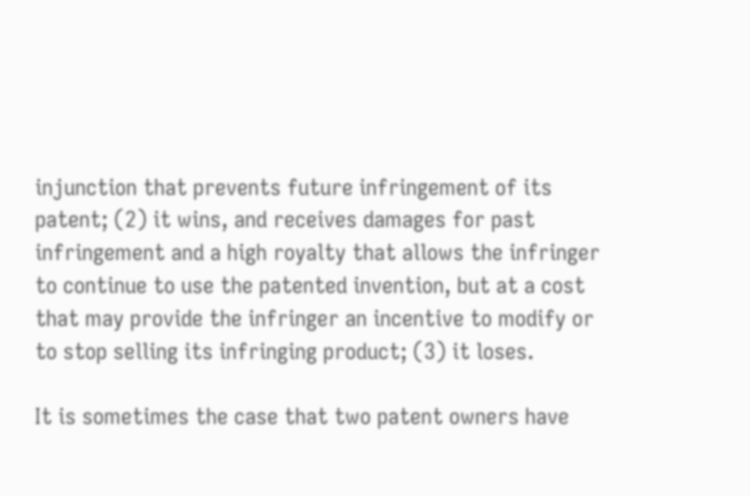injunction that prevents future infringement of its patent; (2) it wins, and receives damages for past infringement and a high royalty that allows the infringer to continue to use the patented invention, but at a cost that may provide the infringer an incentive to modify or to stop selling its infringing product; (3) it loses.

It is sometimes the case that two patent owners have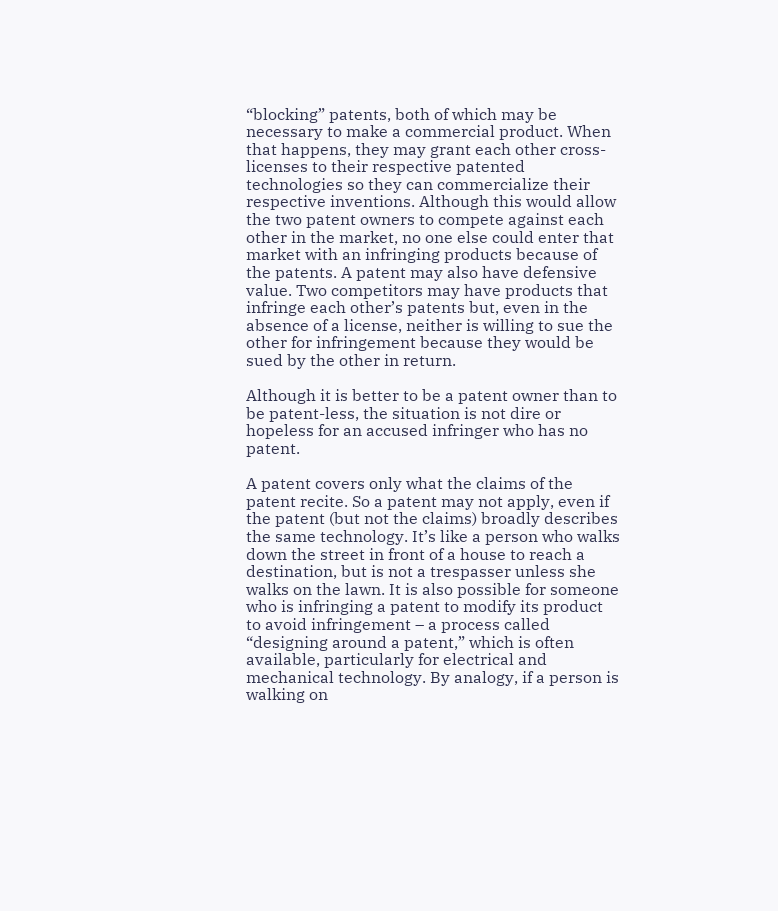“blocking” patents, both of which may be necessary to make a commercial product. When that happens, they may grant each other cross-licenses to their respective patented technologies so they can commercialize their respective inventions. Although this would allow the two patent owners to compete against each other in the market, no one else could enter that market with an infringing products because of the patents. A patent may also have defensive value. Two competitors may have products that infringe each other’s patents but, even in the absence of a license, neither is willing to sue the other for infringement because they would be sued by the other in return.

Although it is better to be a patent owner than to be patent-less, the situation is not dire or hopeless for an accused infringer who has no patent.

A patent covers only what the claims of the patent recite. So a patent may not apply, even if the patent (but not the claims) broadly describes the same technology. It’s like a person who walks down the street in front of a house to reach a destination, but is not a trespasser unless she walks on the lawn. It is also possible for someone who is infringing a patent to modify its product to avoid infringement – a process called “designing around a patent,” which is often available, particularly for electrical and mechanical technology. By analogy, if a person is walking on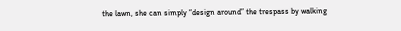the lawn, she can simply “design around” the trespass by walking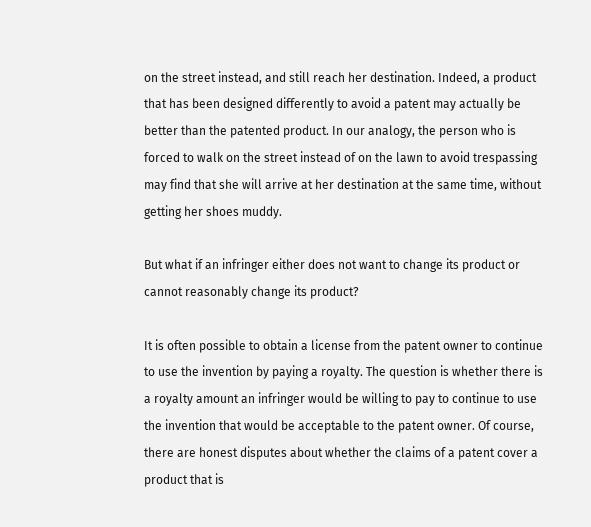on the street instead, and still reach her destination. Indeed, a product that has been designed differently to avoid a patent may actually be better than the patented product. In our analogy, the person who is forced to walk on the street instead of on the lawn to avoid trespassing may find that she will arrive at her destination at the same time, without getting her shoes muddy.

But what if an infringer either does not want to change its product or cannot reasonably change its product?

It is often possible to obtain a license from the patent owner to continue to use the invention by paying a royalty. The question is whether there is a royalty amount an infringer would be willing to pay to continue to use the invention that would be acceptable to the patent owner. Of course, there are honest disputes about whether the claims of a patent cover a product that is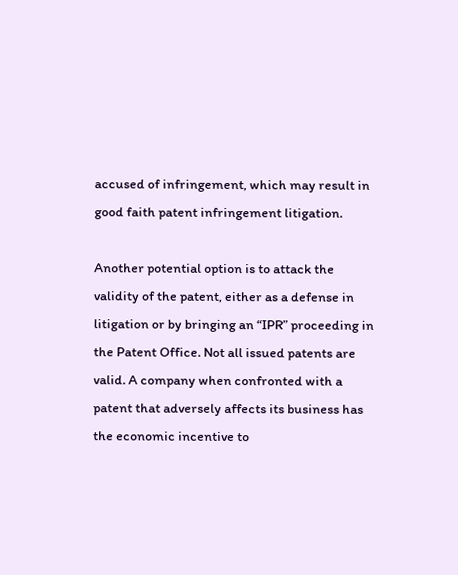accused of infringement, which may result in good faith patent infringement litigation.

Another potential option is to attack the validity of the patent, either as a defense in litigation or by bringing an “IPR” proceeding in the Patent Office. Not all issued patents are valid. A company when confronted with a patent that adversely affects its business has the economic incentive to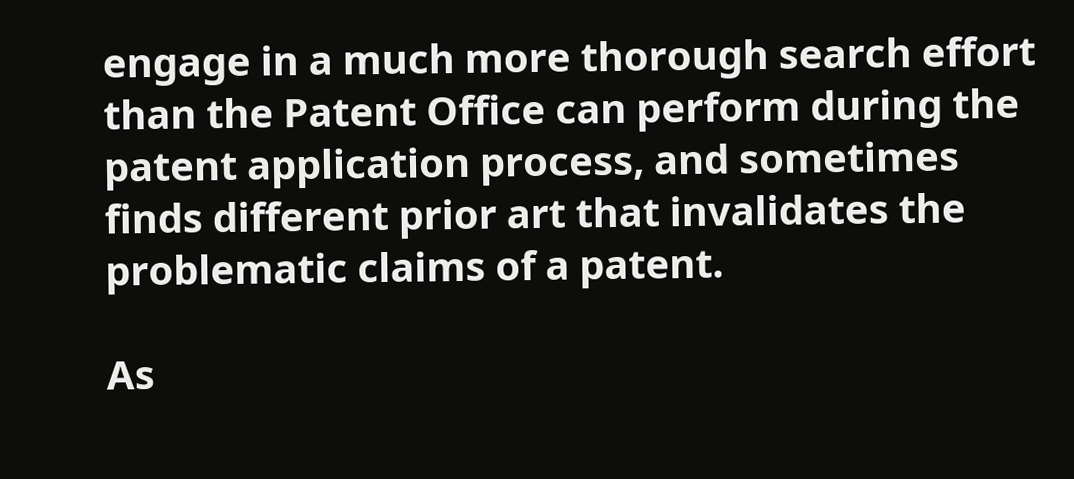engage in a much more thorough search effort than the Patent Office can perform during the patent application process, and sometimes finds different prior art that invalidates the problematic claims of a patent.

As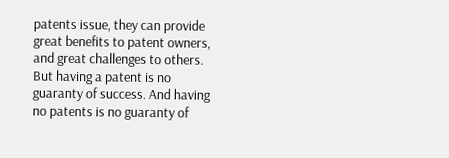patents issue, they can provide great benefits to patent owners, and great challenges to others. But having a patent is no guaranty of success. And having no patents is no guaranty of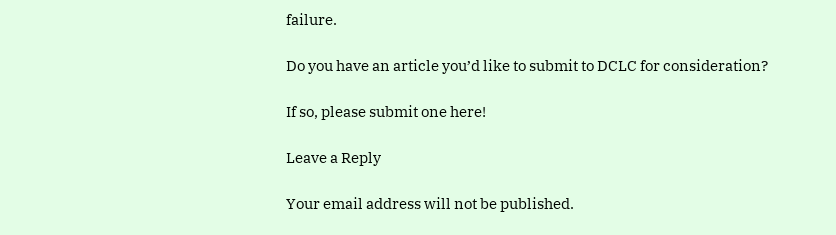failure.

Do you have an article you’d like to submit to DCLC for consideration?

If so, please submit one here!

Leave a Reply

Your email address will not be published.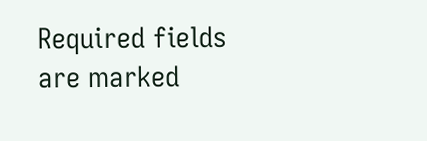Required fields are marked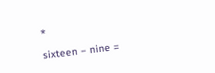*

sixteen − nine =